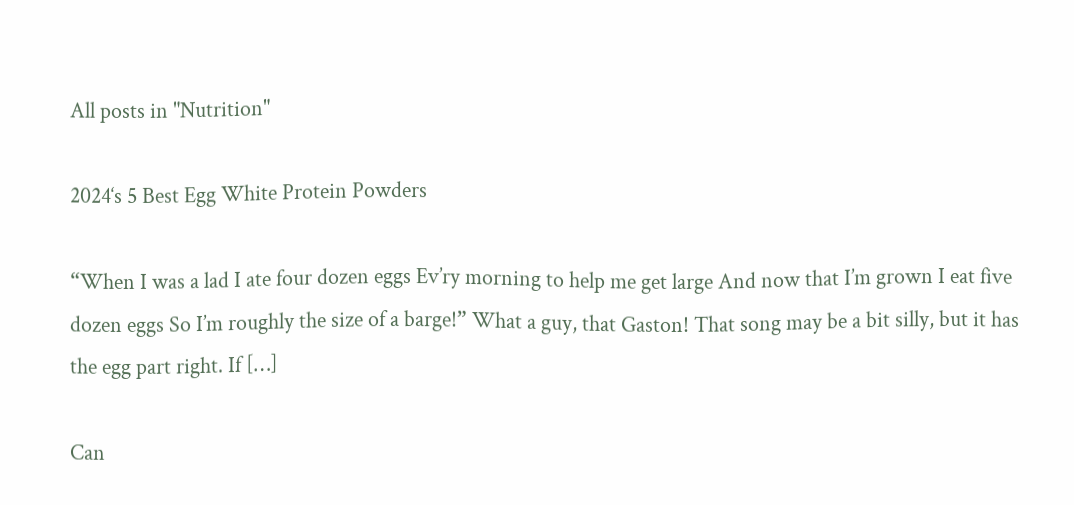All posts in "Nutrition"

2024‘s 5 Best Egg White Protein Powders

“When I was a lad I ate four dozen eggs Ev’ry morning to help me get large And now that I’m grown I eat five dozen eggs So I’m roughly the size of a barge!” What a guy, that Gaston! That song may be a bit silly, but it has the egg part right. If […]

Can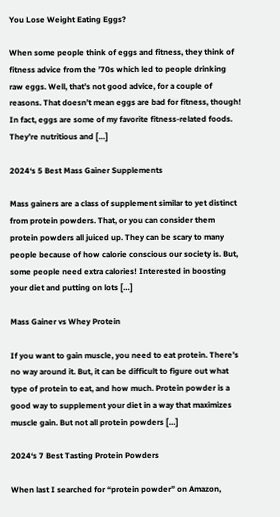You Lose Weight Eating Eggs?

When some people think of eggs and fitness, they think of fitness advice from the ’70s which led to people drinking raw eggs. Well, that’s not good advice, for a couple of reasons. That doesn’t mean eggs are bad for fitness, though! In fact, eggs are some of my favorite fitness-related foods. They’re nutritious and […]

2024‘s 5 Best Mass Gainer Supplements

Mass gainers are a class of supplement similar to yet distinct from protein powders. That, or you can consider them protein powders all juiced up. They can be scary to many people because of how calorie conscious our society is. But, some people need extra calories! Interested in boosting your diet and putting on lots […]

Mass Gainer vs Whey Protein

If you want to gain muscle, you need to eat protein. There’s no way around it. But, it can be difficult to figure out what type of protein to eat, and how much. Protein powder is a good way to supplement your diet in a way that maximizes muscle gain. But not all protein powders […]

2024‘s 7 Best Tasting Protein Powders

When last I searched for “protein powder” on Amazon,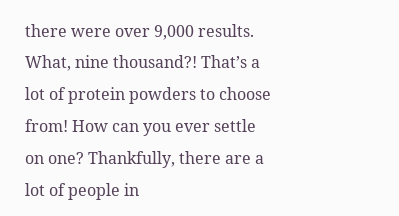there were over 9,000 results. What, nine thousand?! That’s a lot of protein powders to choose from! How can you ever settle on one? Thankfully, there are a lot of people in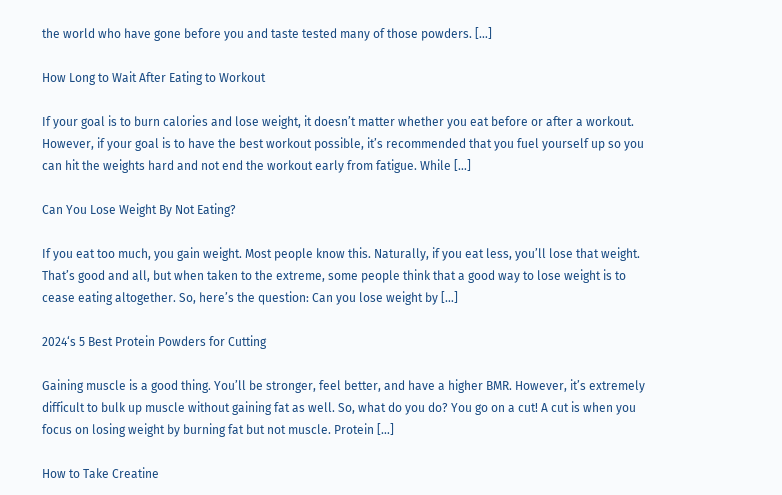the world who have gone before you and taste tested many of those powders. […]

How Long to Wait After Eating to Workout

If your goal is to burn calories and lose weight, it doesn’t matter whether you eat before or after a workout. However, if your goal is to have the best workout possible, it’s recommended that you fuel yourself up so you can hit the weights hard and not end the workout early from fatigue. While […]

Can You Lose Weight By Not Eating?

If you eat too much, you gain weight. Most people know this. Naturally, if you eat less, you’ll lose that weight. That’s good and all, but when taken to the extreme, some people think that a good way to lose weight is to cease eating altogether. So, here’s the question: Can you lose weight by […]

2024‘s 5 Best Protein Powders for Cutting

Gaining muscle is a good thing. You’ll be stronger, feel better, and have a higher BMR. However, it’s extremely difficult to bulk up muscle without gaining fat as well. So, what do you do? You go on a cut! A cut is when you focus on losing weight by burning fat but not muscle. Protein […]

How to Take Creatine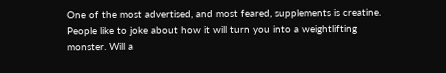One of the most advertised, and most feared, supplements is creatine. People like to joke about how it will turn you into a weightlifting monster. Will a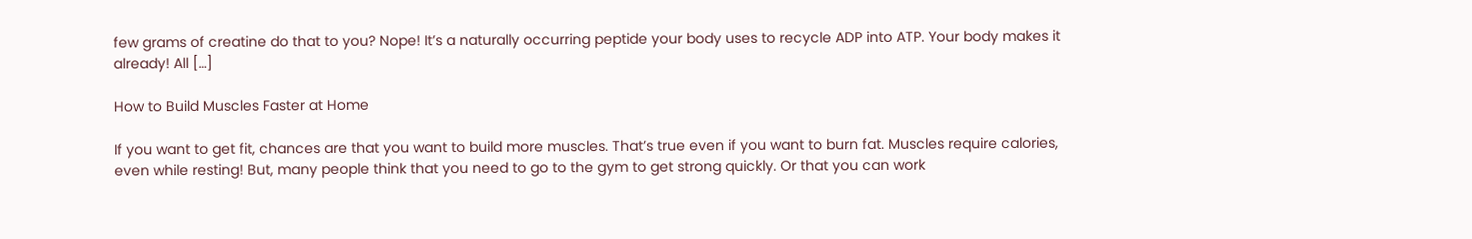few grams of creatine do that to you? Nope! It’s a naturally occurring peptide your body uses to recycle ADP into ATP. Your body makes it already! All […]

How to Build Muscles Faster at Home

If you want to get fit, chances are that you want to build more muscles. That’s true even if you want to burn fat. Muscles require calories, even while resting! But, many people think that you need to go to the gym to get strong quickly. Or that you can work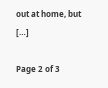out at home, but […]

Page 2 of 3